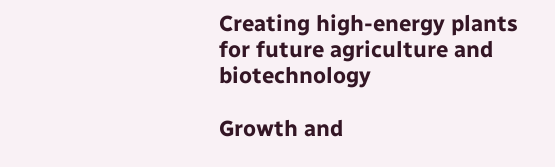Creating high-energy plants for future agriculture and biotechnology

Growth and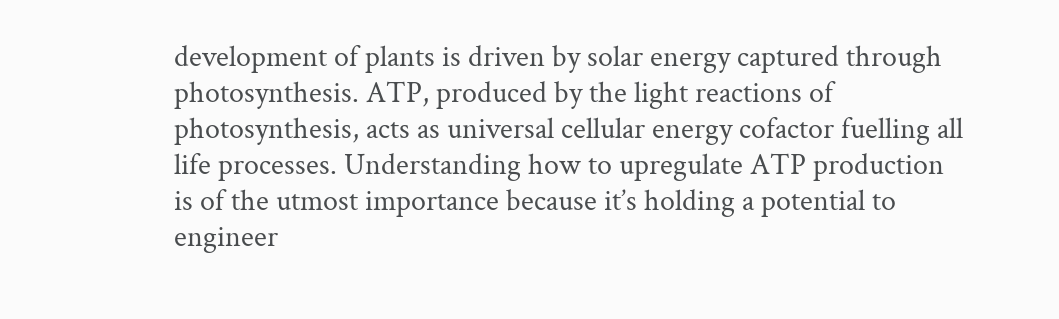development of plants is driven by solar energy captured through photosynthesis. ATP, produced by the light reactions of photosynthesis, acts as universal cellular energy cofactor fuelling all life processes. Understanding how to upregulate ATP production is of the utmost importance because it’s holding a potential to engineer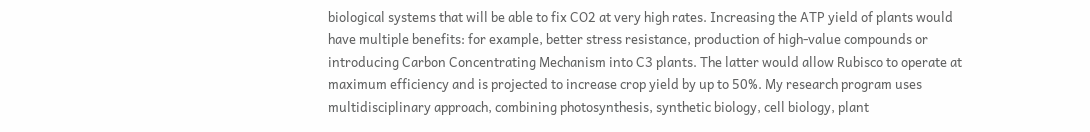biological systems that will be able to fix CO2 at very high rates. Increasing the ATP yield of plants would have multiple benefits: for example, better stress resistance, production of high-value compounds or introducing Carbon Concentrating Mechanism into C3 plants. The latter would allow Rubisco to operate at maximum efficiency and is projected to increase crop yield by up to 50%. My research program uses multidisciplinary approach, combining photosynthesis, synthetic biology, cell biology, plant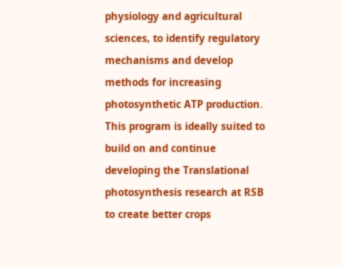physiology and agricultural sciences, to identify regulatory mechanisms and develop methods for increasing photosynthetic ATP production. This program is ideally suited to build on and continue developing the Translational photosynthesis research at RSB to create better crops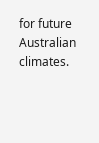for future Australian climates.